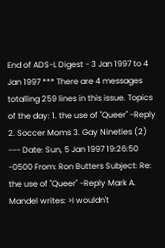End of ADS-L Digest - 3 Jan 1997 to 4 Jan 1997 *** There are 4 messages totalling 259 lines in this issue. Topics of the day: 1. the use of "Queer" -Reply 2. Soccer Moms 3. Gay Nineties (2) --- Date: Sun, 5 Jan 1997 19:26:50 -0500 From: Ron Butters Subject: Re: the use of "Queer" -Reply Mark A. Mandel writes: >I wouldn't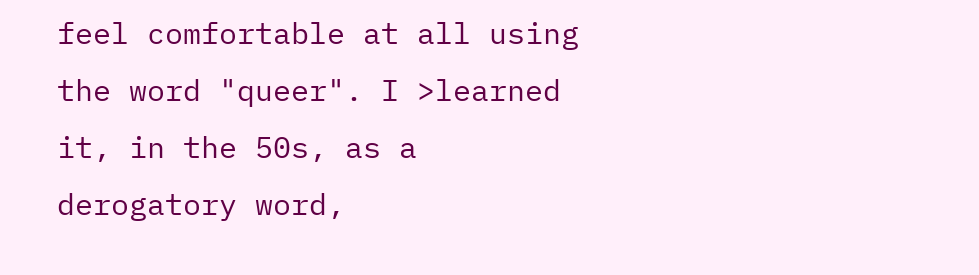feel comfortable at all using the word "queer". I >learned it, in the 50s, as a derogatory word,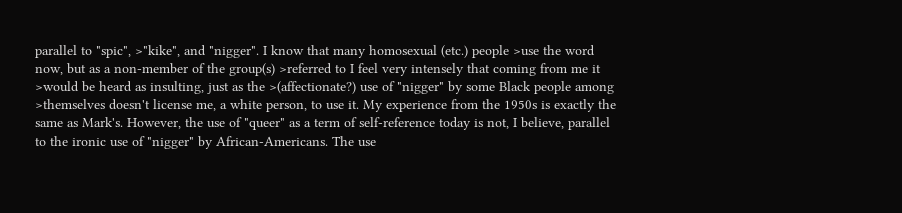parallel to "spic", >"kike", and "nigger". I know that many homosexual (etc.) people >use the word now, but as a non-member of the group(s) >referred to I feel very intensely that coming from me it >would be heard as insulting, just as the >(affectionate?) use of "nigger" by some Black people among >themselves doesn't license me, a white person, to use it. My experience from the 1950s is exactly the same as Mark's. However, the use of "queer" as a term of self-reference today is not, I believe, parallel to the ironic use of "nigger" by African-Americans. The use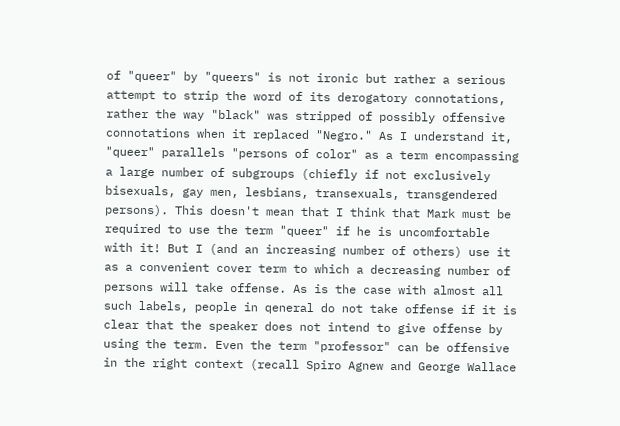of "queer" by "queers" is not ironic but rather a serious attempt to strip the word of its derogatory connotations, rather the way "black" was stripped of possibly offensive connotations when it replaced "Negro." As I understand it, "queer" parallels "persons of color" as a term encompassing a large number of subgroups (chiefly if not exclusively bisexuals, gay men, lesbians, transexuals, transgendered persons). This doesn't mean that I think that Mark must be required to use the term "queer" if he is uncomfortable with it! But I (and an increasing number of others) use it as a convenient cover term to which a decreasing number of persons will take offense. As is the case with almost all such labels, people in qeneral do not take offense if it is clear that the speaker does not intend to give offense by using the term. Even the term "professor" can be offensive in the right context (recall Spiro Agnew and George Wallace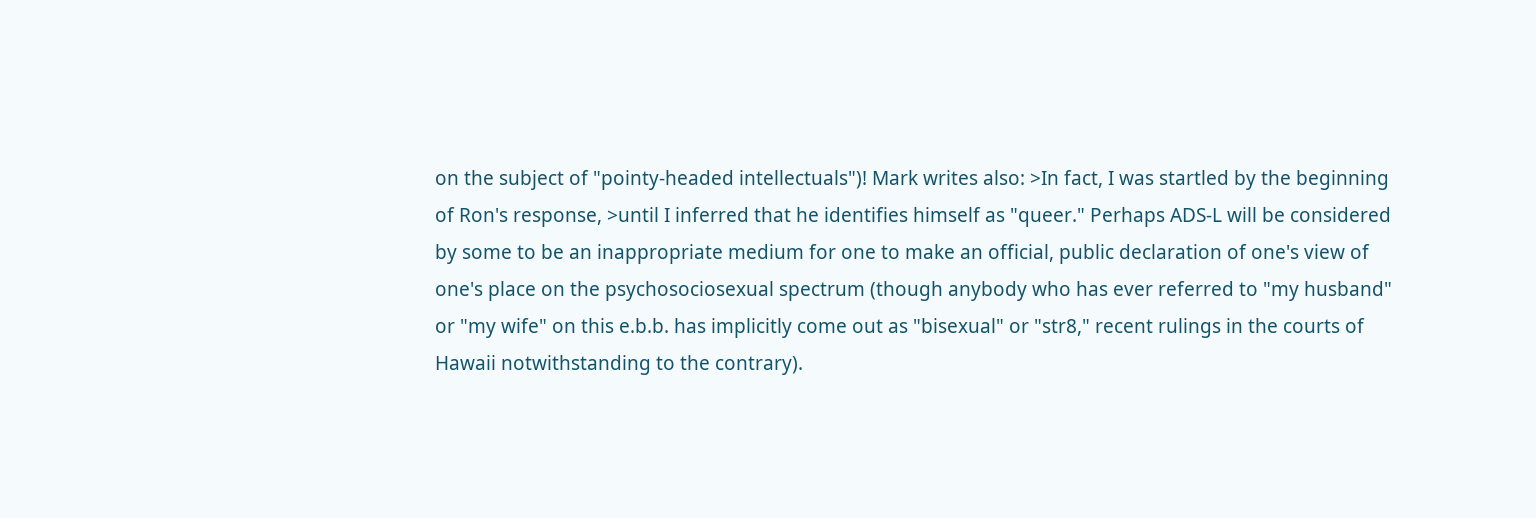on the subject of "pointy-headed intellectuals")! Mark writes also: >In fact, I was startled by the beginning of Ron's response, >until I inferred that he identifies himself as "queer." Perhaps ADS-L will be considered by some to be an inappropriate medium for one to make an official, public declaration of one's view of one's place on the psychosociosexual spectrum (though anybody who has ever referred to "my husband" or "my wife" on this e.b.b. has implicitly come out as "bisexual" or "str8," recent rulings in the courts of Hawaii notwithstanding to the contrary).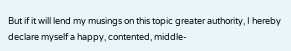But if it will lend my musings on this topic greater authority, I hereby declare myself a happy, contented, middle-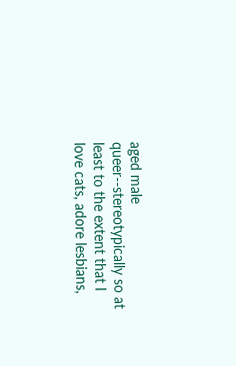aged male queer--stereotypically so at least to the extent that I love cats, adore lesbians,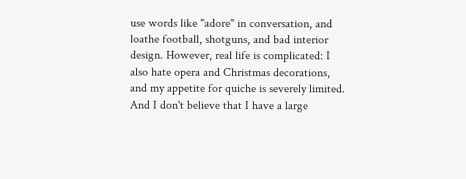use words like "adore" in conversation, and loathe football, shotguns, and bad interior design. However, real life is complicated: I also hate opera and Christmas decorations, and my appetite for quiche is severely limited. And I don't believe that I have a large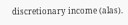discretionary income (alas).